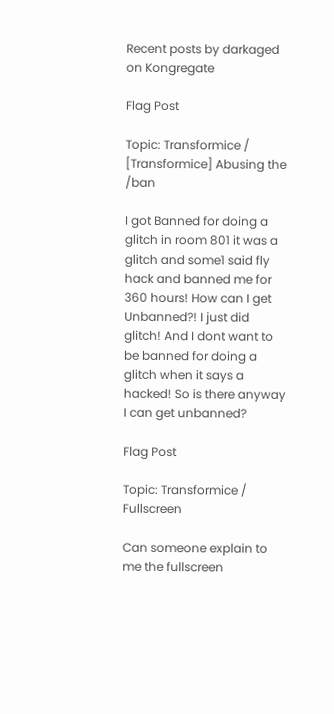Recent posts by darkaged on Kongregate

Flag Post

Topic: Transformice / [Transformice] Abusing the /ban

I got Banned for doing a glitch in room 801 it was a glitch and some1 said fly hack and banned me for 360 hours! How can I get Unbanned?! I just did glitch! And I dont want to be banned for doing a glitch when it says a hacked! So is there anyway I can get unbanned?

Flag Post

Topic: Transformice / Fullscreen

Can someone explain to me the fullscreen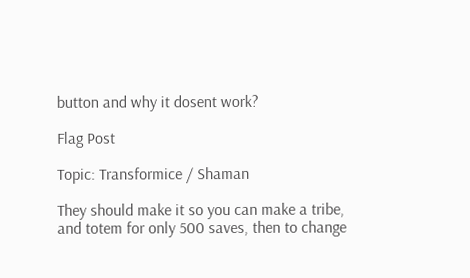button and why it dosent work?

Flag Post

Topic: Transformice / Shaman

They should make it so you can make a tribe, and totem for only 500 saves, then to change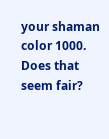your shaman color 1000. Does that seem fair?